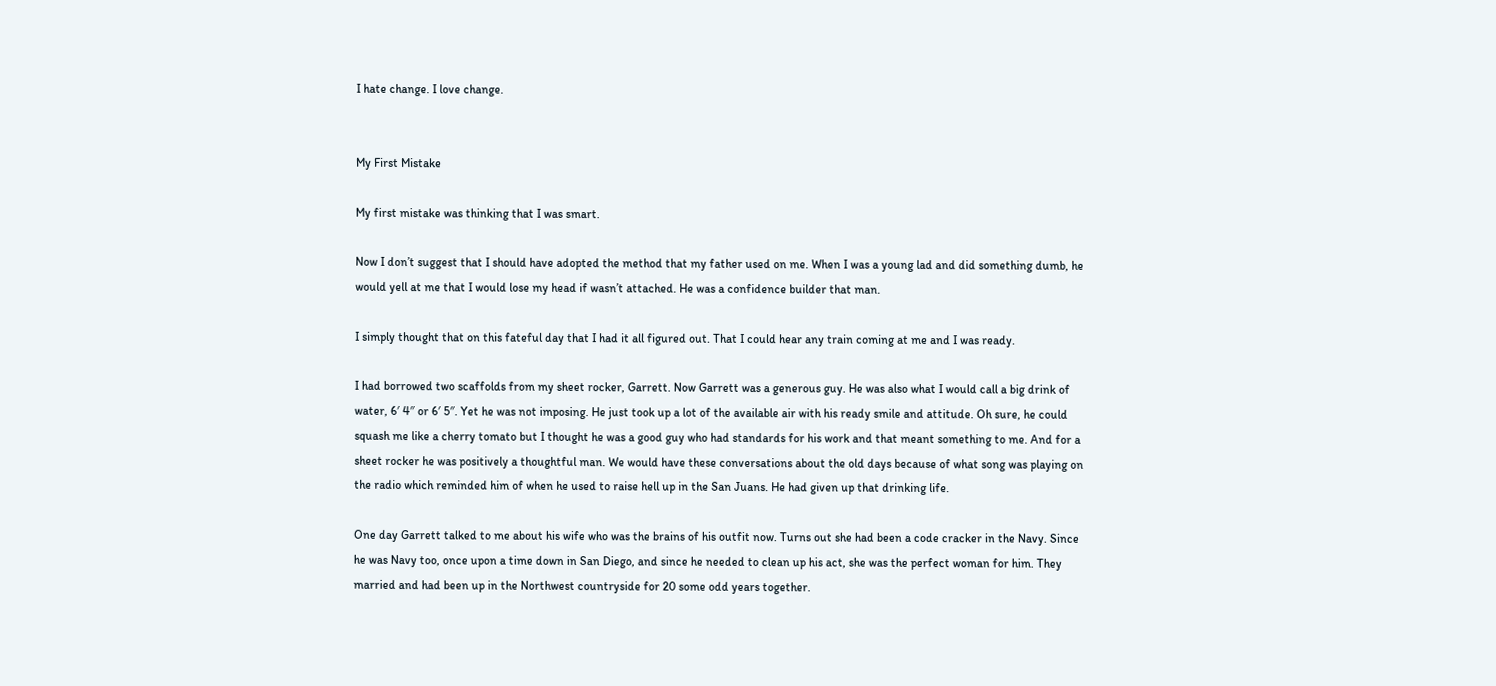I hate change. I love change.


My First Mistake

My first mistake was thinking that I was smart.

Now I don’t suggest that I should have adopted the method that my father used on me. When I was a young lad and did something dumb, he would yell at me that I would lose my head if wasn’t attached. He was a confidence builder that man.

I simply thought that on this fateful day that I had it all figured out. That I could hear any train coming at me and I was ready.

I had borrowed two scaffolds from my sheet rocker, Garrett. Now Garrett was a generous guy. He was also what I would call a big drink of water, 6′ 4″ or 6′ 5″. Yet he was not imposing. He just took up a lot of the available air with his ready smile and attitude. Oh sure, he could squash me like a cherry tomato but I thought he was a good guy who had standards for his work and that meant something to me. And for a sheet rocker he was positively a thoughtful man. We would have these conversations about the old days because of what song was playing on the radio which reminded him of when he used to raise hell up in the San Juans. He had given up that drinking life.

One day Garrett talked to me about his wife who was the brains of his outfit now. Turns out she had been a code cracker in the Navy. Since he was Navy too, once upon a time down in San Diego, and since he needed to clean up his act, she was the perfect woman for him. They married and had been up in the Northwest countryside for 20 some odd years together.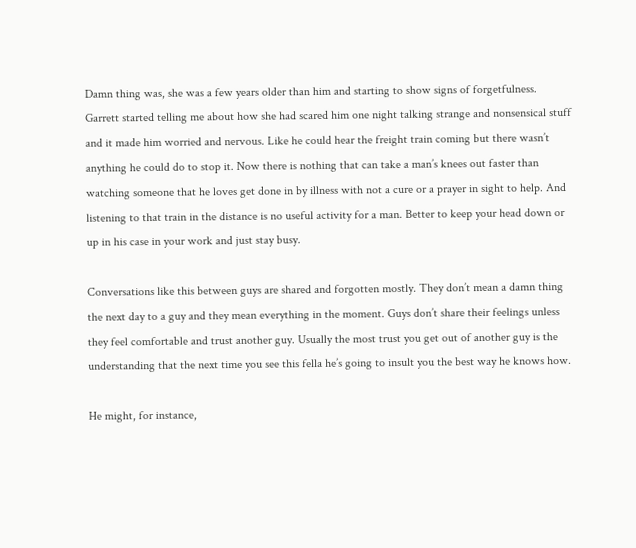Damn thing was, she was a few years older than him and starting to show signs of forgetfulness. Garrett started telling me about how she had scared him one night talking strange and nonsensical stuff and it made him worried and nervous. Like he could hear the freight train coming but there wasn’t anything he could do to stop it. Now there is nothing that can take a man’s knees out faster than watching someone that he loves get done in by illness with not a cure or a prayer in sight to help. And listening to that train in the distance is no useful activity for a man. Better to keep your head down or up in his case in your work and just stay busy.

Conversations like this between guys are shared and forgotten mostly. They don’t mean a damn thing the next day to a guy and they mean everything in the moment. Guys don’t share their feelings unless they feel comfortable and trust another guy. Usually the most trust you get out of another guy is the understanding that the next time you see this fella he’s going to insult you the best way he knows how.

He might, for instance,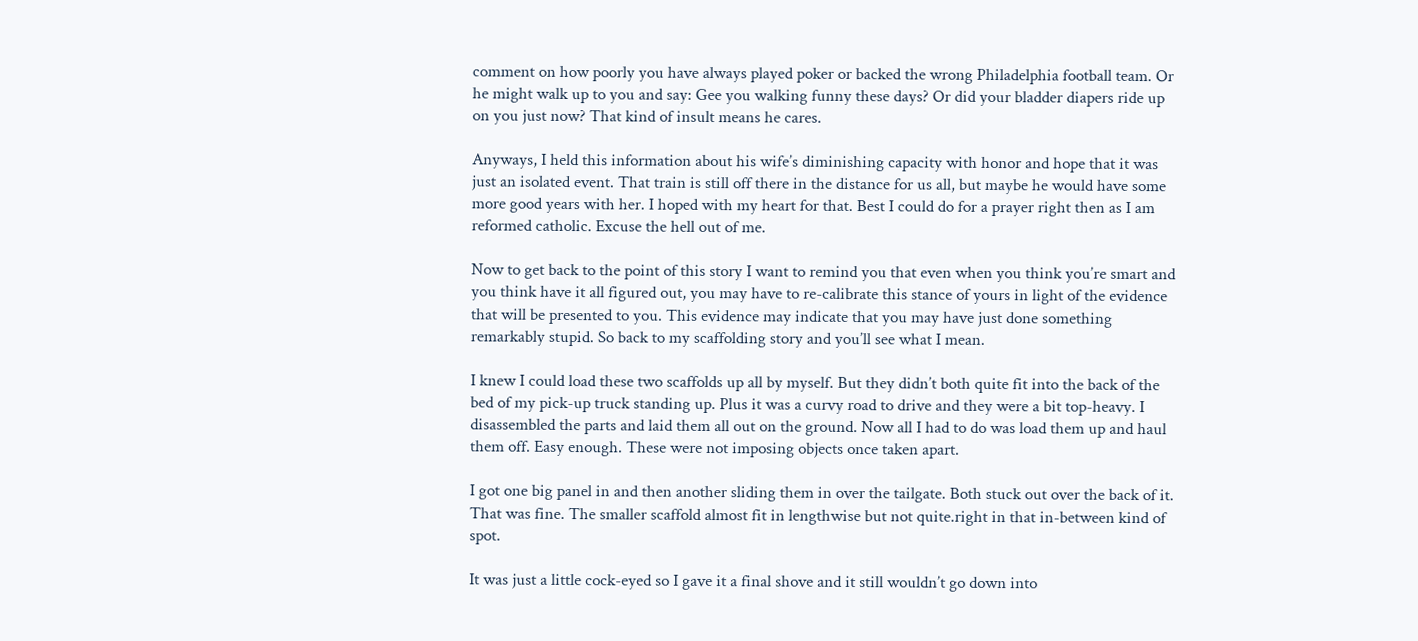comment on how poorly you have always played poker or backed the wrong Philadelphia football team. Or he might walk up to you and say: Gee you walking funny these days? Or did your bladder diapers ride up on you just now? That kind of insult means he cares.

Anyways, I held this information about his wife’s diminishing capacity with honor and hope that it was just an isolated event. That train is still off there in the distance for us all, but maybe he would have some more good years with her. I hoped with my heart for that. Best I could do for a prayer right then as I am reformed catholic. Excuse the hell out of me.

Now to get back to the point of this story I want to remind you that even when you think you’re smart and you think have it all figured out, you may have to re-calibrate this stance of yours in light of the evidence that will be presented to you. This evidence may indicate that you may have just done something remarkably stupid. So back to my scaffolding story and you’ll see what I mean.

I knew I could load these two scaffolds up all by myself. But they didn’t both quite fit into the back of the bed of my pick-up truck standing up. Plus it was a curvy road to drive and they were a bit top-heavy. I disassembled the parts and laid them all out on the ground. Now all I had to do was load them up and haul them off. Easy enough. These were not imposing objects once taken apart.

I got one big panel in and then another sliding them in over the tailgate. Both stuck out over the back of it. That was fine. The smaller scaffold almost fit in lengthwise but not quite.right in that in-between kind of spot.

It was just a little cock-eyed so I gave it a final shove and it still wouldn’t go down into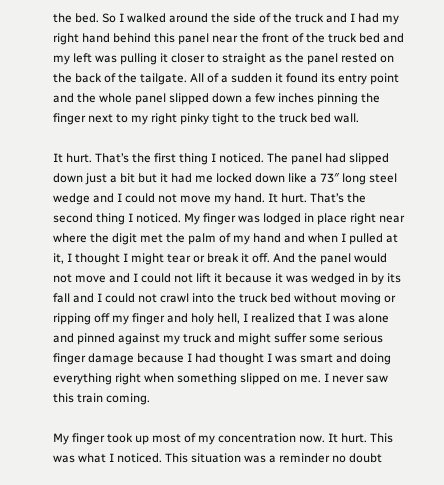the bed. So I walked around the side of the truck and I had my right hand behind this panel near the front of the truck bed and my left was pulling it closer to straight as the panel rested on the back of the tailgate. All of a sudden it found its entry point and the whole panel slipped down a few inches pinning the finger next to my right pinky tight to the truck bed wall.

It hurt. That’s the first thing I noticed. The panel had slipped down just a bit but it had me locked down like a 73″ long steel wedge and I could not move my hand. It hurt. That’s the second thing I noticed. My finger was lodged in place right near where the digit met the palm of my hand and when I pulled at it, I thought I might tear or break it off. And the panel would not move and I could not lift it because it was wedged in by its fall and I could not crawl into the truck bed without moving or ripping off my finger and holy hell, I realized that I was alone and pinned against my truck and might suffer some serious finger damage because I had thought I was smart and doing everything right when something slipped on me. I never saw this train coming.

My finger took up most of my concentration now. It hurt. This was what I noticed. This situation was a reminder no doubt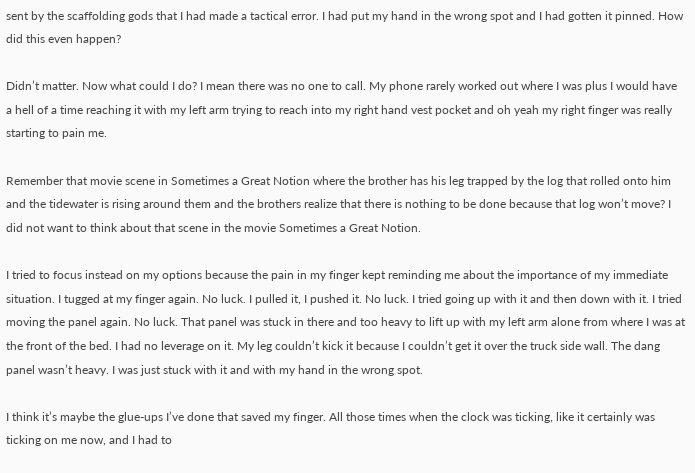sent by the scaffolding gods that I had made a tactical error. I had put my hand in the wrong spot and I had gotten it pinned. How did this even happen?

Didn’t matter. Now what could I do? I mean there was no one to call. My phone rarely worked out where I was plus I would have a hell of a time reaching it with my left arm trying to reach into my right hand vest pocket and oh yeah my right finger was really starting to pain me.

Remember that movie scene in Sometimes a Great Notion where the brother has his leg trapped by the log that rolled onto him and the tidewater is rising around them and the brothers realize that there is nothing to be done because that log won’t move? I did not want to think about that scene in the movie Sometimes a Great Notion.

I tried to focus instead on my options because the pain in my finger kept reminding me about the importance of my immediate situation. I tugged at my finger again. No luck. I pulled it, I pushed it. No luck. I tried going up with it and then down with it. I tried moving the panel again. No luck. That panel was stuck in there and too heavy to lift up with my left arm alone from where I was at the front of the bed. I had no leverage on it. My leg couldn’t kick it because I couldn’t get it over the truck side wall. The dang panel wasn’t heavy. I was just stuck with it and with my hand in the wrong spot.

I think it’s maybe the glue-ups I’ve done that saved my finger. All those times when the clock was ticking, like it certainly was ticking on me now, and I had to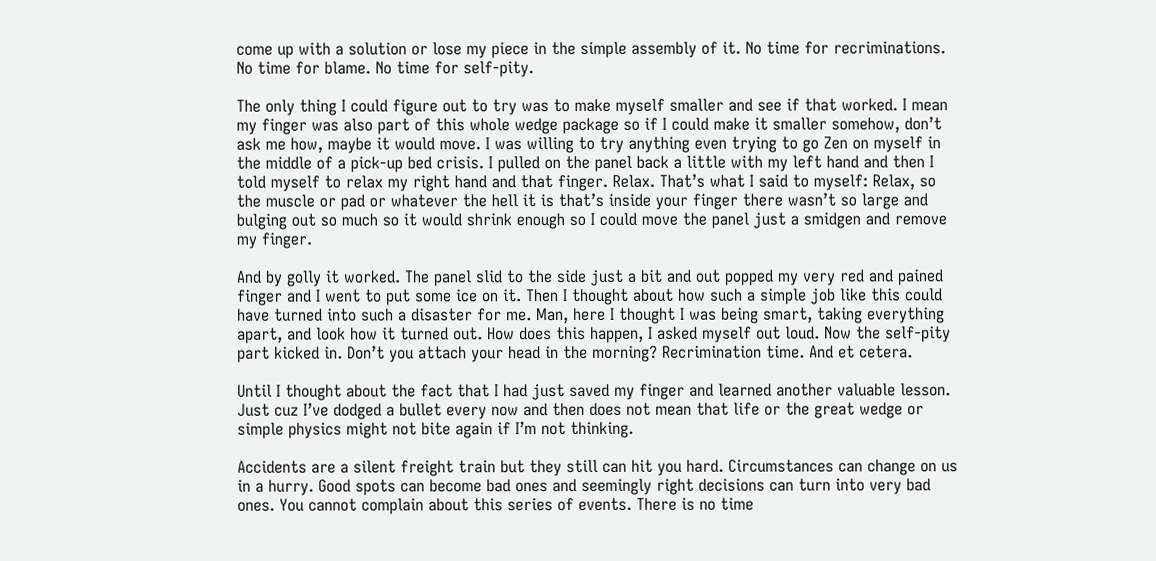come up with a solution or lose my piece in the simple assembly of it. No time for recriminations. No time for blame. No time for self-pity.

The only thing I could figure out to try was to make myself smaller and see if that worked. I mean my finger was also part of this whole wedge package so if I could make it smaller somehow, don’t ask me how, maybe it would move. I was willing to try anything even trying to go Zen on myself in the middle of a pick-up bed crisis. I pulled on the panel back a little with my left hand and then I told myself to relax my right hand and that finger. Relax. That’s what I said to myself: Relax, so the muscle or pad or whatever the hell it is that’s inside your finger there wasn’t so large and bulging out so much so it would shrink enough so I could move the panel just a smidgen and remove my finger.

And by golly it worked. The panel slid to the side just a bit and out popped my very red and pained finger and I went to put some ice on it. Then I thought about how such a simple job like this could have turned into such a disaster for me. Man, here I thought I was being smart, taking everything apart, and look how it turned out. How does this happen, I asked myself out loud. Now the self-pity part kicked in. Don’t you attach your head in the morning? Recrimination time. And et cetera.

Until I thought about the fact that I had just saved my finger and learned another valuable lesson. Just cuz I’ve dodged a bullet every now and then does not mean that life or the great wedge or simple physics might not bite again if I’m not thinking.

Accidents are a silent freight train but they still can hit you hard. Circumstances can change on us in a hurry. Good spots can become bad ones and seemingly right decisions can turn into very bad ones. You cannot complain about this series of events. There is no time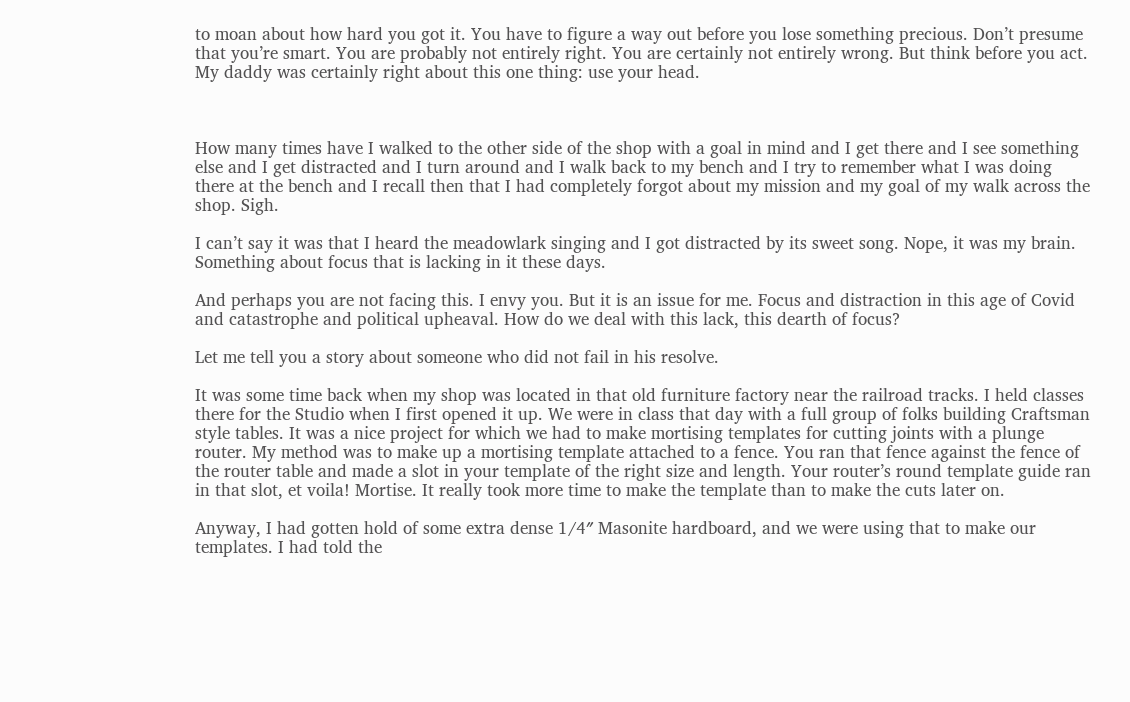to moan about how hard you got it. You have to figure a way out before you lose something precious. Don’t presume that you’re smart. You are probably not entirely right. You are certainly not entirely wrong. But think before you act. My daddy was certainly right about this one thing: use your head.



How many times have I walked to the other side of the shop with a goal in mind and I get there and I see something else and I get distracted and I turn around and I walk back to my bench and I try to remember what I was doing there at the bench and I recall then that I had completely forgot about my mission and my goal of my walk across the shop. Sigh.

I can’t say it was that I heard the meadowlark singing and I got distracted by its sweet song. Nope, it was my brain. Something about focus that is lacking in it these days.

And perhaps you are not facing this. I envy you. But it is an issue for me. Focus and distraction in this age of Covid and catastrophe and political upheaval. How do we deal with this lack, this dearth of focus?

Let me tell you a story about someone who did not fail in his resolve.

It was some time back when my shop was located in that old furniture factory near the railroad tracks. I held classes there for the Studio when I first opened it up. We were in class that day with a full group of folks building Craftsman style tables. It was a nice project for which we had to make mortising templates for cutting joints with a plunge router. My method was to make up a mortising template attached to a fence. You ran that fence against the fence of the router table and made a slot in your template of the right size and length. Your router’s round template guide ran in that slot, et voila! Mortise. It really took more time to make the template than to make the cuts later on.

Anyway, I had gotten hold of some extra dense 1/4″ Masonite hardboard, and we were using that to make our templates. I had told the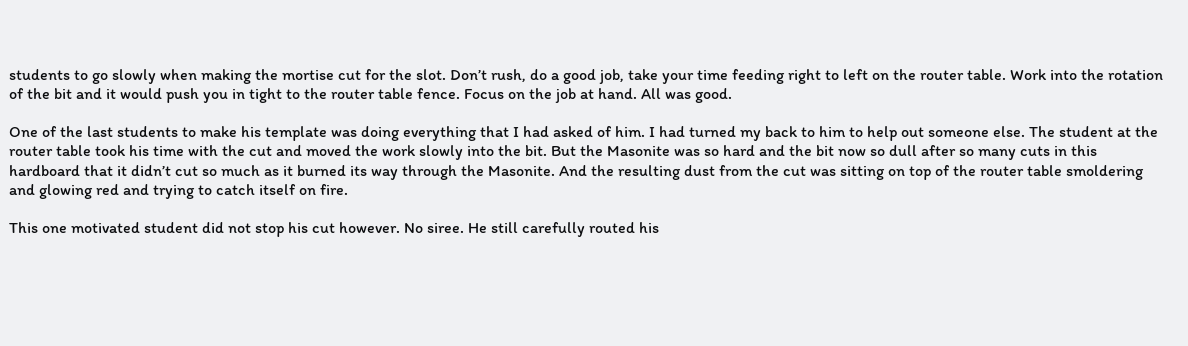students to go slowly when making the mortise cut for the slot. Don’t rush, do a good job, take your time feeding right to left on the router table. Work into the rotation of the bit and it would push you in tight to the router table fence. Focus on the job at hand. All was good.

One of the last students to make his template was doing everything that I had asked of him. I had turned my back to him to help out someone else. The student at the router table took his time with the cut and moved the work slowly into the bit. But the Masonite was so hard and the bit now so dull after so many cuts in this hardboard that it didn’t cut so much as it burned its way through the Masonite. And the resulting dust from the cut was sitting on top of the router table smoldering and glowing red and trying to catch itself on fire.

This one motivated student did not stop his cut however. No siree. He still carefully routed his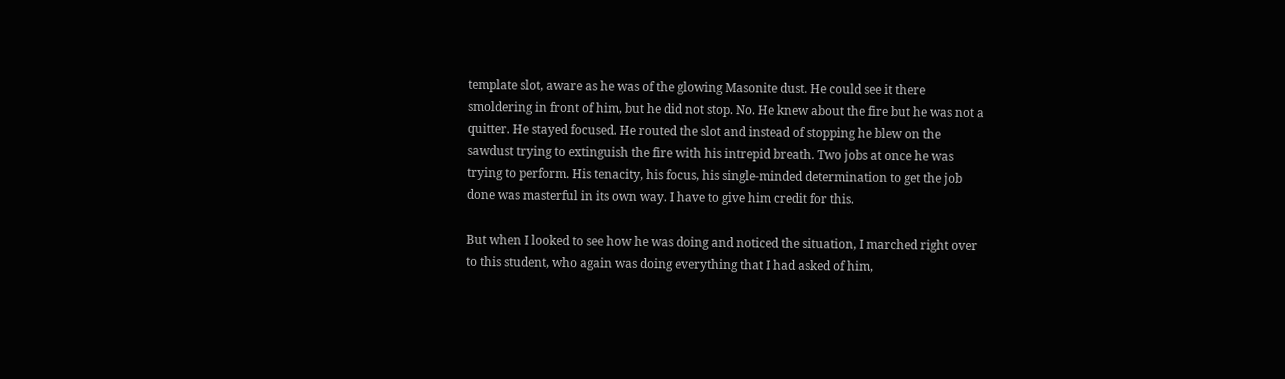template slot, aware as he was of the glowing Masonite dust. He could see it there smoldering in front of him, but he did not stop. No. He knew about the fire but he was not a quitter. He stayed focused. He routed the slot and instead of stopping he blew on the sawdust trying to extinguish the fire with his intrepid breath. Two jobs at once he was trying to perform. His tenacity, his focus, his single-minded determination to get the job done was masterful in its own way. I have to give him credit for this.

But when I looked to see how he was doing and noticed the situation, I marched right over to this student, who again was doing everything that I had asked of him,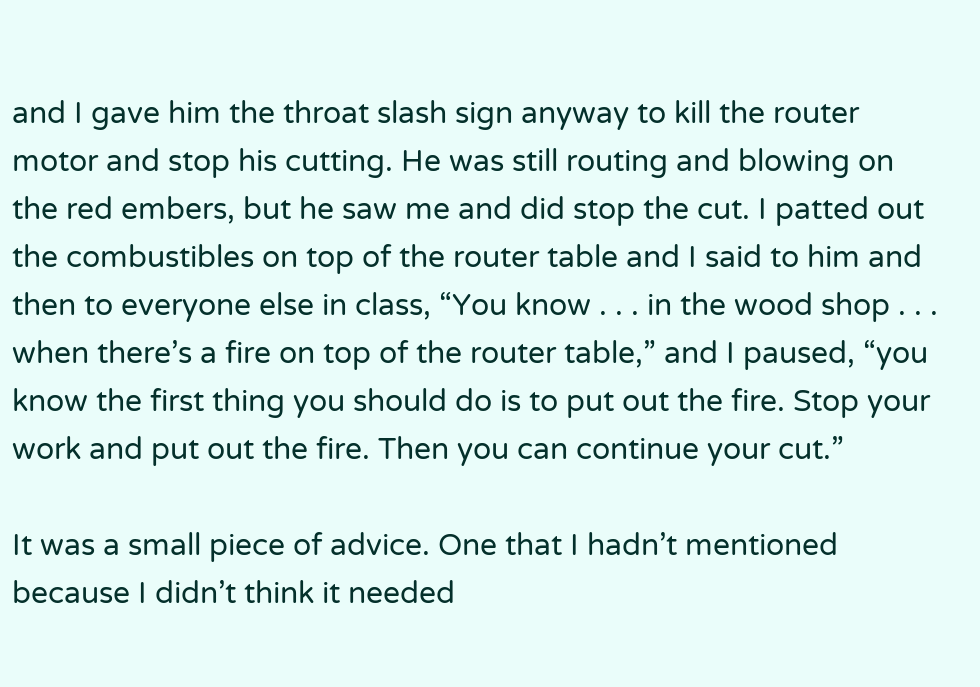and I gave him the throat slash sign anyway to kill the router motor and stop his cutting. He was still routing and blowing on the red embers, but he saw me and did stop the cut. I patted out the combustibles on top of the router table and I said to him and then to everyone else in class, “You know . . . in the wood shop . . . when there’s a fire on top of the router table,” and I paused, “you know the first thing you should do is to put out the fire. Stop your work and put out the fire. Then you can continue your cut.”

It was a small piece of advice. One that I hadn’t mentioned because I didn’t think it needed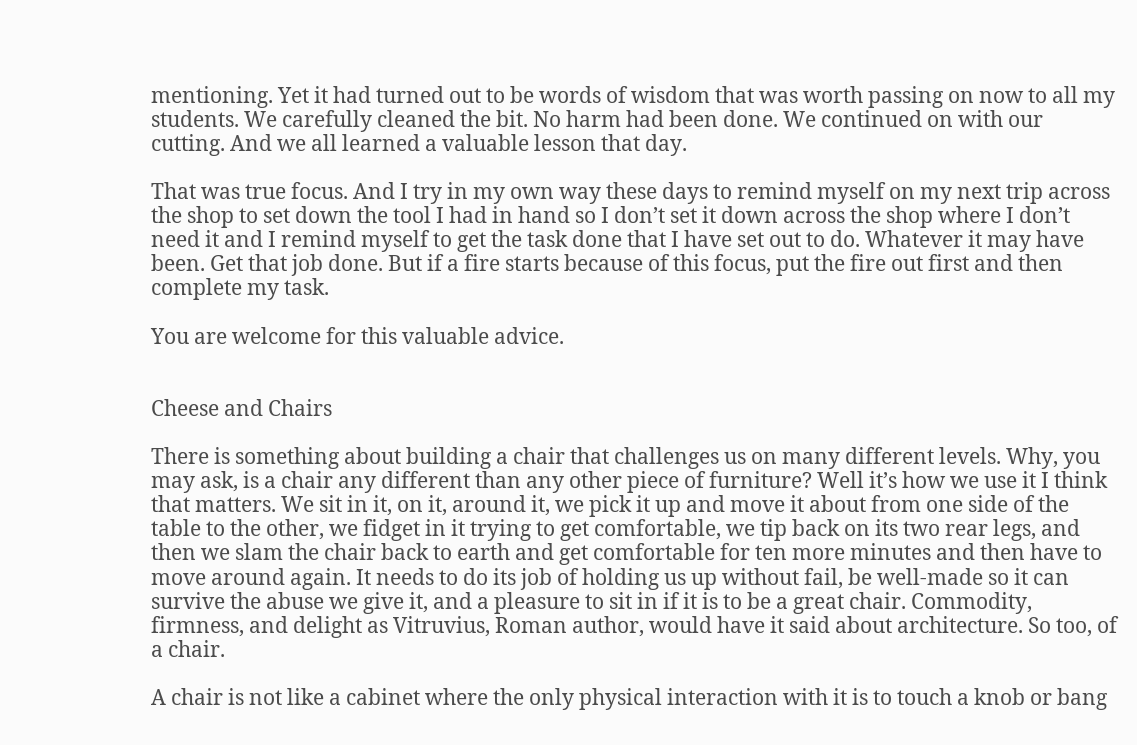mentioning. Yet it had turned out to be words of wisdom that was worth passing on now to all my students. We carefully cleaned the bit. No harm had been done. We continued on with our cutting. And we all learned a valuable lesson that day.

That was true focus. And I try in my own way these days to remind myself on my next trip across the shop to set down the tool I had in hand so I don’t set it down across the shop where I don’t need it and I remind myself to get the task done that I have set out to do. Whatever it may have been. Get that job done. But if a fire starts because of this focus, put the fire out first and then complete my task.

You are welcome for this valuable advice.


Cheese and Chairs

There is something about building a chair that challenges us on many different levels. Why, you may ask, is a chair any different than any other piece of furniture? Well it’s how we use it I think that matters. We sit in it, on it, around it, we pick it up and move it about from one side of the table to the other, we fidget in it trying to get comfortable, we tip back on its two rear legs, and then we slam the chair back to earth and get comfortable for ten more minutes and then have to move around again. It needs to do its job of holding us up without fail, be well-made so it can survive the abuse we give it, and a pleasure to sit in if it is to be a great chair. Commodity, firmness, and delight as Vitruvius, Roman author, would have it said about architecture. So too, of a chair.

A chair is not like a cabinet where the only physical interaction with it is to touch a knob or bang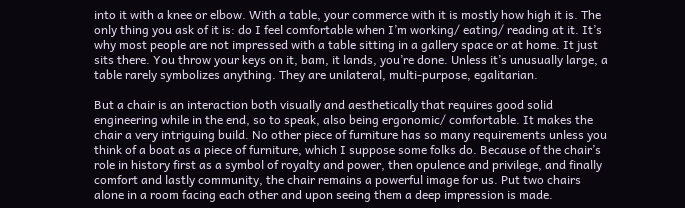into it with a knee or elbow. With a table, your commerce with it is mostly how high it is. The only thing you ask of it is: do I feel comfortable when I’m working/ eating/ reading at it. It’s why most people are not impressed with a table sitting in a gallery space or at home. It just sits there. You throw your keys on it, bam, it lands, you’re done. Unless it’s unusually large, a table rarely symbolizes anything. They are unilateral, multi-purpose, egalitarian.

But a chair is an interaction both visually and aesthetically that requires good solid engineering while in the end, so to speak, also being ergonomic/ comfortable. It makes the chair a very intriguing build. No other piece of furniture has so many requirements unless you think of a boat as a piece of furniture, which I suppose some folks do. Because of the chair’s role in history first as a symbol of royalty and power, then opulence and privilege, and finally comfort and lastly community, the chair remains a powerful image for us. Put two chairs alone in a room facing each other and upon seeing them a deep impression is made.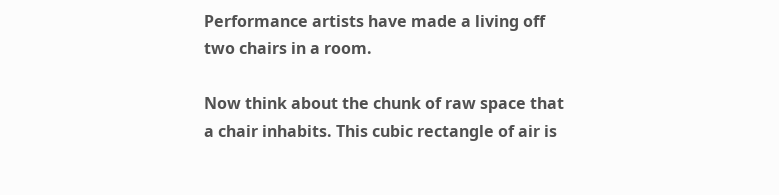Performance artists have made a living off two chairs in a room.

Now think about the chunk of raw space that a chair inhabits. This cubic rectangle of air is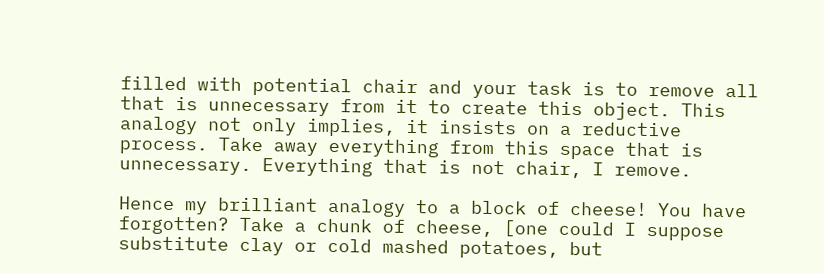filled with potential chair and your task is to remove all that is unnecessary from it to create this object. This analogy not only implies, it insists on a reductive process. Take away everything from this space that is unnecessary. Everything that is not chair, I remove.

Hence my brilliant analogy to a block of cheese! You have forgotten? Take a chunk of cheese, [one could I suppose substitute clay or cold mashed potatoes, but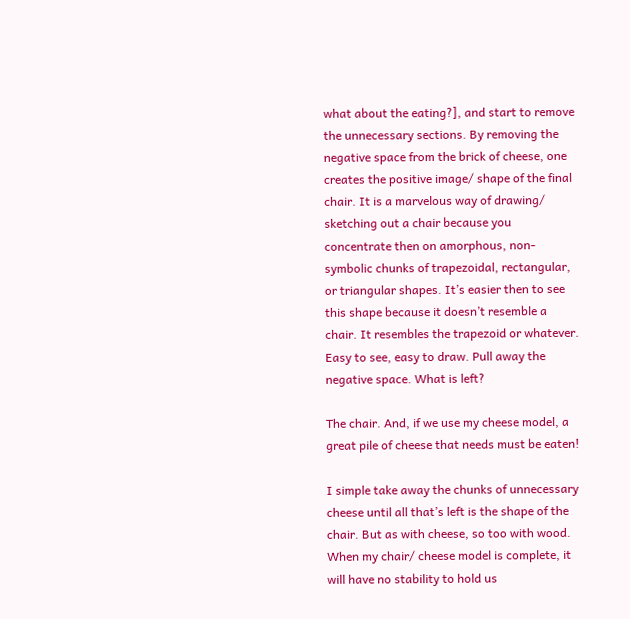what about the eating?], and start to remove the unnecessary sections. By removing the negative space from the brick of cheese, one creates the positive image/ shape of the final chair. It is a marvelous way of drawing/ sketching out a chair because you concentrate then on amorphous, non-symbolic chunks of trapezoidal, rectangular, or triangular shapes. It’s easier then to see this shape because it doesn’t resemble a chair. It resembles the trapezoid or whatever. Easy to see, easy to draw. Pull away the negative space. What is left?

The chair. And, if we use my cheese model, a great pile of cheese that needs must be eaten!

I simple take away the chunks of unnecessary cheese until all that’s left is the shape of the chair. But as with cheese, so too with wood. When my chair/ cheese model is complete, it will have no stability to hold us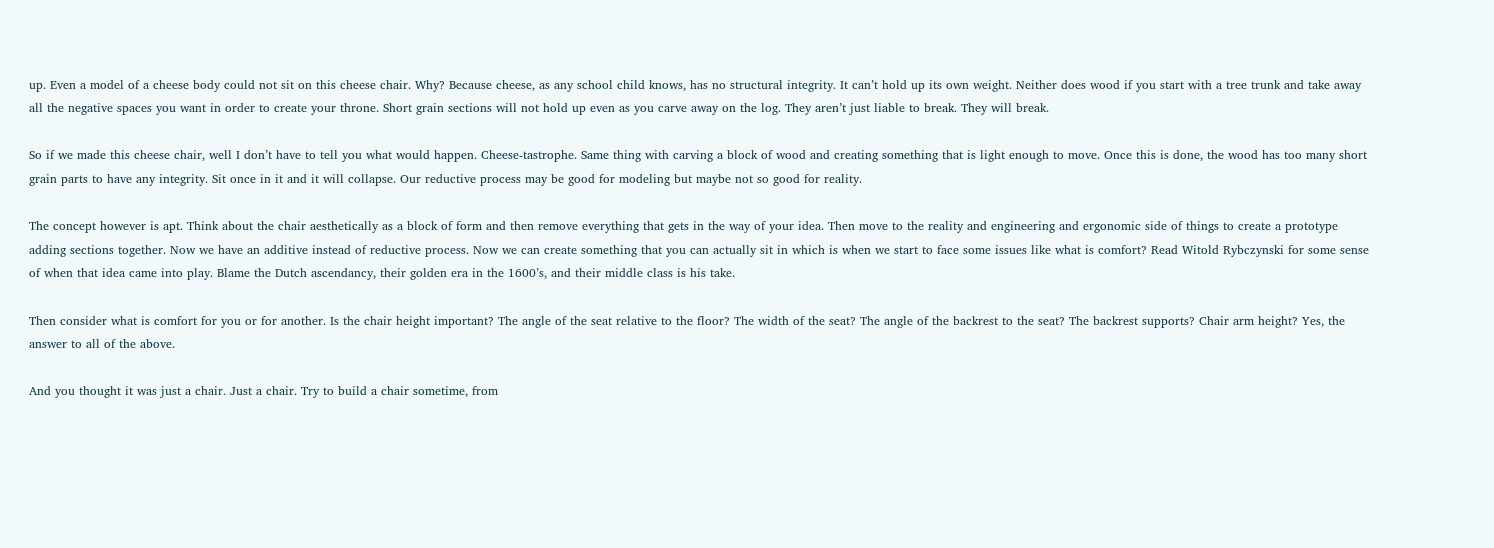up. Even a model of a cheese body could not sit on this cheese chair. Why? Because cheese, as any school child knows, has no structural integrity. It can’t hold up its own weight. Neither does wood if you start with a tree trunk and take away all the negative spaces you want in order to create your throne. Short grain sections will not hold up even as you carve away on the log. They aren’t just liable to break. They will break.

So if we made this cheese chair, well I don’t have to tell you what would happen. Cheese-tastrophe. Same thing with carving a block of wood and creating something that is light enough to move. Once this is done, the wood has too many short grain parts to have any integrity. Sit once in it and it will collapse. Our reductive process may be good for modeling but maybe not so good for reality.

The concept however is apt. Think about the chair aesthetically as a block of form and then remove everything that gets in the way of your idea. Then move to the reality and engineering and ergonomic side of things to create a prototype adding sections together. Now we have an additive instead of reductive process. Now we can create something that you can actually sit in which is when we start to face some issues like what is comfort? Read Witold Rybczynski for some sense of when that idea came into play. Blame the Dutch ascendancy, their golden era in the 1600’s, and their middle class is his take.

Then consider what is comfort for you or for another. Is the chair height important? The angle of the seat relative to the floor? The width of the seat? The angle of the backrest to the seat? The backrest supports? Chair arm height? Yes, the answer to all of the above.

And you thought it was just a chair. Just a chair. Try to build a chair sometime, from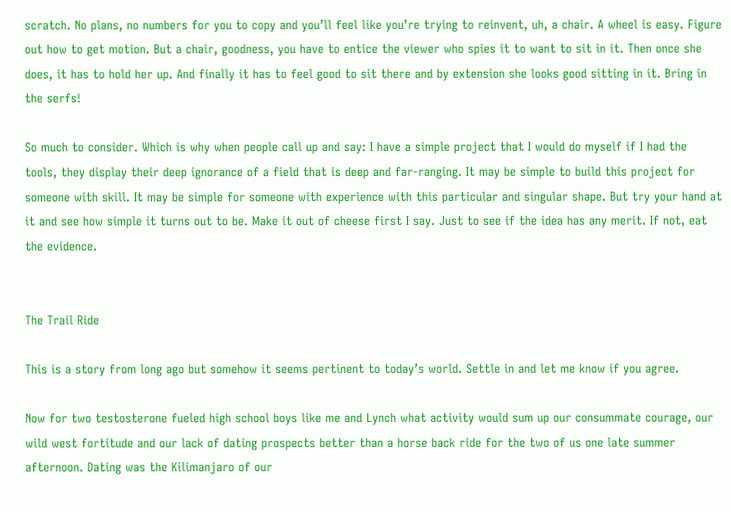scratch. No plans, no numbers for you to copy and you’ll feel like you’re trying to reinvent, uh, a chair. A wheel is easy. Figure out how to get motion. But a chair, goodness, you have to entice the viewer who spies it to want to sit in it. Then once she does, it has to hold her up. And finally it has to feel good to sit there and by extension she looks good sitting in it. Bring in the serfs!

So much to consider. Which is why when people call up and say: I have a simple project that I would do myself if I had the tools, they display their deep ignorance of a field that is deep and far-ranging. It may be simple to build this project for someone with skill. It may be simple for someone with experience with this particular and singular shape. But try your hand at it and see how simple it turns out to be. Make it out of cheese first I say. Just to see if the idea has any merit. If not, eat the evidence.


The Trail Ride

This is a story from long ago but somehow it seems pertinent to today’s world. Settle in and let me know if you agree.

Now for two testosterone fueled high school boys like me and Lynch what activity would sum up our consummate courage, our wild west fortitude and our lack of dating prospects better than a horse back ride for the two of us one late summer afternoon. Dating was the Kilimanjaro of our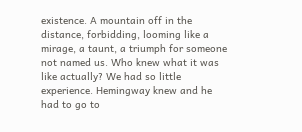existence. A mountain off in the distance, forbidding, looming like a mirage, a taunt, a triumph for someone not named us. Who knew what it was like actually? We had so little experience. Hemingway knew and he had to go to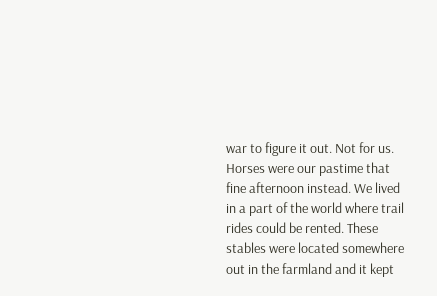war to figure it out. Not for us. Horses were our pastime that fine afternoon instead. We lived in a part of the world where trail rides could be rented. These stables were located somewhere out in the farmland and it kept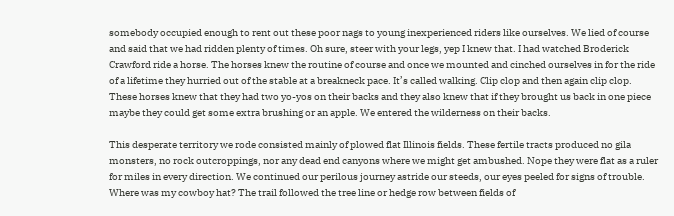somebody occupied enough to rent out these poor nags to young inexperienced riders like ourselves. We lied of course and said that we had ridden plenty of times. Oh sure, steer with your legs, yep I knew that. I had watched Broderick Crawford ride a horse. The horses knew the routine of course and once we mounted and cinched ourselves in for the ride of a lifetime they hurried out of the stable at a breakneck pace. It’s called walking. Clip clop and then again clip clop. These horses knew that they had two yo-yos on their backs and they also knew that if they brought us back in one piece maybe they could get some extra brushing or an apple. We entered the wilderness on their backs.

This desperate territory we rode consisted mainly of plowed flat Illinois fields. These fertile tracts produced no gila monsters, no rock outcroppings, nor any dead end canyons where we might get ambushed. Nope they were flat as a ruler for miles in every direction. We continued our perilous journey astride our steeds, our eyes peeled for signs of trouble. Where was my cowboy hat? The trail followed the tree line or hedge row between fields of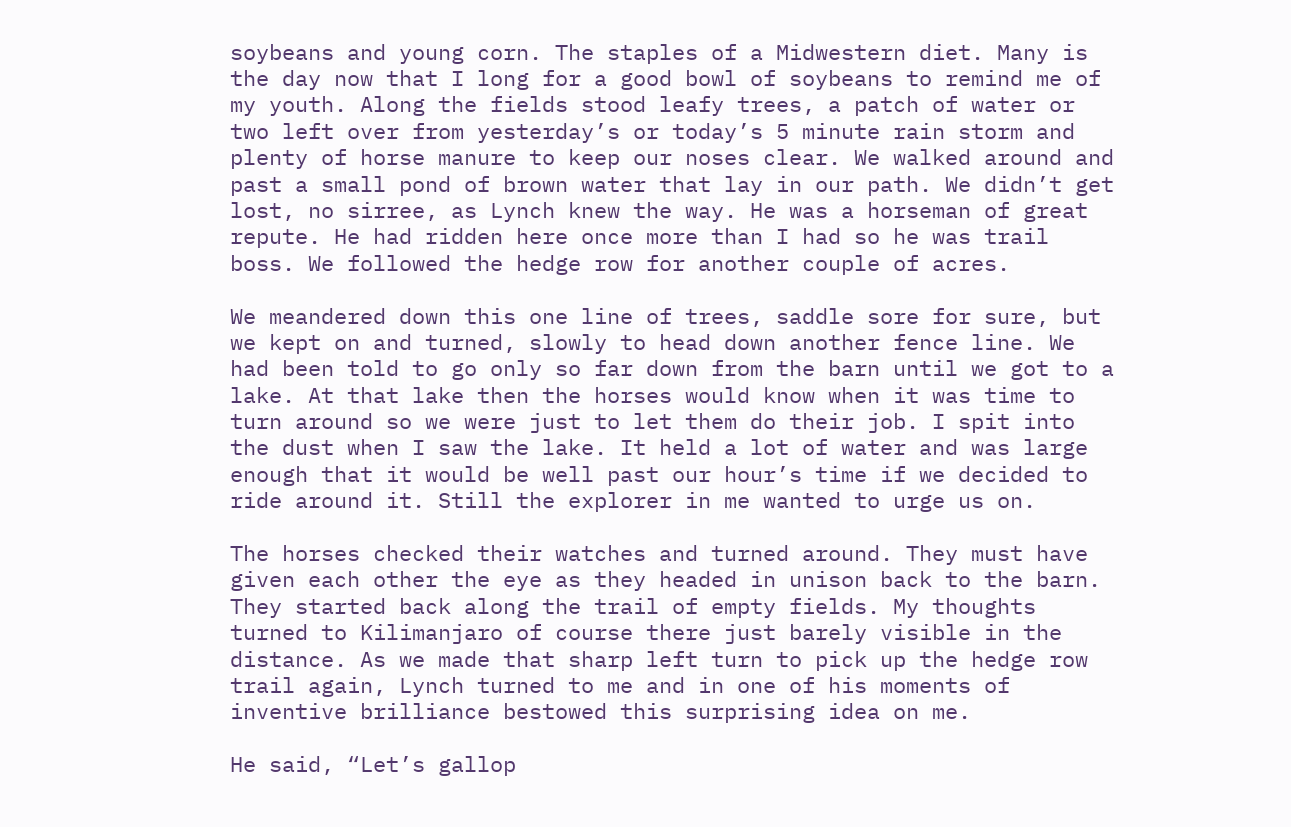soybeans and young corn. The staples of a Midwestern diet. Many is the day now that I long for a good bowl of soybeans to remind me of my youth. Along the fields stood leafy trees, a patch of water or two left over from yesterday’s or today’s 5 minute rain storm and plenty of horse manure to keep our noses clear. We walked around and past a small pond of brown water that lay in our path. We didn’t get lost, no sirree, as Lynch knew the way. He was a horseman of great repute. He had ridden here once more than I had so he was trail boss. We followed the hedge row for another couple of acres.

We meandered down this one line of trees, saddle sore for sure, but we kept on and turned, slowly to head down another fence line. We had been told to go only so far down from the barn until we got to a lake. At that lake then the horses would know when it was time to turn around so we were just to let them do their job. I spit into the dust when I saw the lake. It held a lot of water and was large enough that it would be well past our hour’s time if we decided to ride around it. Still the explorer in me wanted to urge us on.

The horses checked their watches and turned around. They must have given each other the eye as they headed in unison back to the barn. They started back along the trail of empty fields. My thoughts turned to Kilimanjaro of course there just barely visible in the distance. As we made that sharp left turn to pick up the hedge row trail again, Lynch turned to me and in one of his moments of inventive brilliance bestowed this surprising idea on me.

He said, “Let’s gallop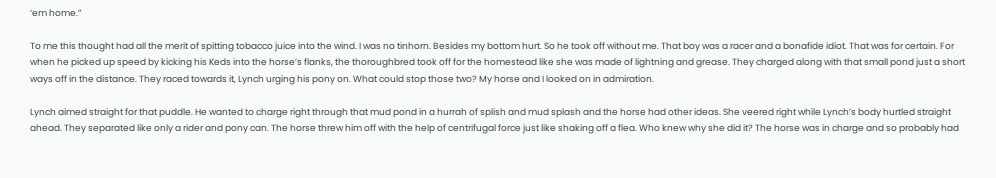‘em home.”

To me this thought had all the merit of spitting tobacco juice into the wind. I was no tinhorn. Besides my bottom hurt. So he took off without me. That boy was a racer and a bonafide idiot. That was for certain. For when he picked up speed by kicking his Keds into the horse’s flanks, the thoroughbred took off for the homestead like she was made of lightning and grease. They charged along with that small pond just a short ways off in the distance. They raced towards it, Lynch urging his pony on. What could stop those two? My horse and I looked on in admiration.

Lynch aimed straight for that puddle. He wanted to charge right through that mud pond in a hurrah of splish and mud splash and the horse had other ideas. She veered right while Lynch’s body hurtled straight ahead. They separated like only a rider and pony can. The horse threw him off with the help of centrifugal force just like shaking off a flea. Who knew why she did it? The horse was in charge and so probably had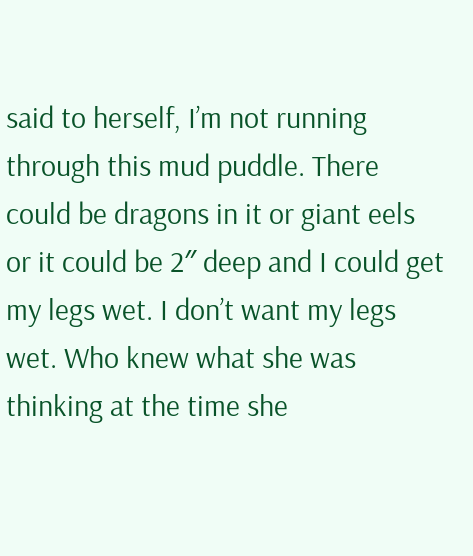said to herself, I’m not running through this mud puddle. There could be dragons in it or giant eels or it could be 2″ deep and I could get my legs wet. I don’t want my legs wet. Who knew what she was thinking at the time she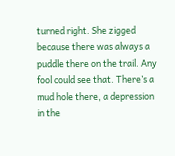turned right. She zigged because there was always a puddle there on the trail. Any fool could see that. There’s a mud hole there, a depression in the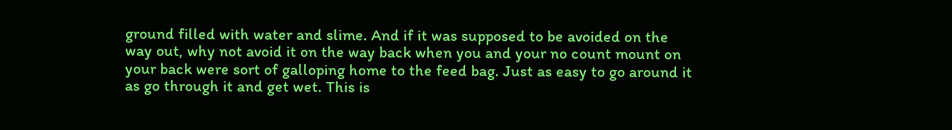ground filled with water and slime. And if it was supposed to be avoided on the way out, why not avoid it on the way back when you and your no count mount on your back were sort of galloping home to the feed bag. Just as easy to go around it as go through it and get wet. This is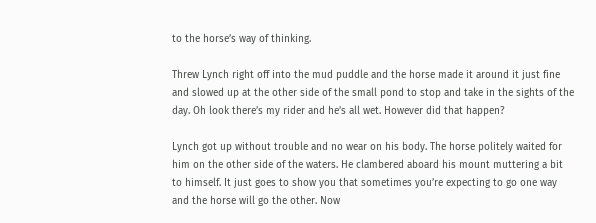to the horse’s way of thinking.

Threw Lynch right off into the mud puddle and the horse made it around it just fine and slowed up at the other side of the small pond to stop and take in the sights of the day. Oh look there’s my rider and he’s all wet. However did that happen?

Lynch got up without trouble and no wear on his body. The horse politely waited for him on the other side of the waters. He clambered aboard his mount muttering a bit to himself. It just goes to show you that sometimes you’re expecting to go one way and the horse will go the other. Now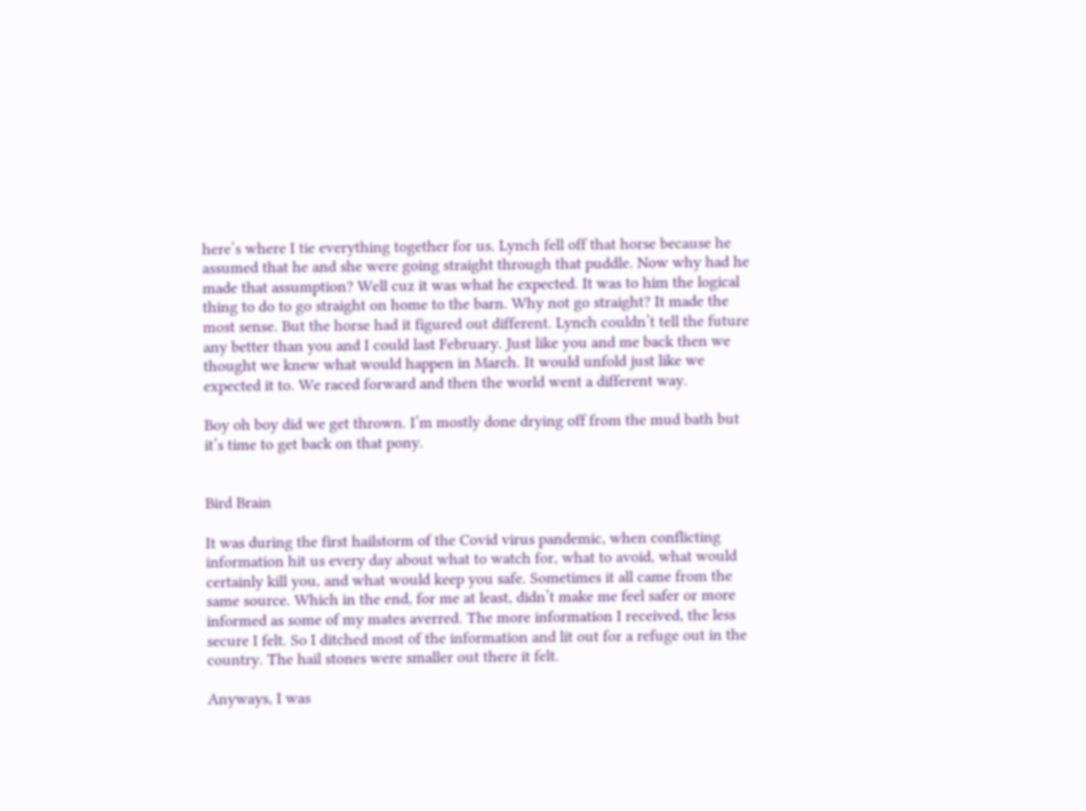here’s where I tie everything together for us. Lynch fell off that horse because he assumed that he and she were going straight through that puddle. Now why had he made that assumption? Well cuz it was what he expected. It was to him the logical thing to do to go straight on home to the barn. Why not go straight? It made the most sense. But the horse had it figured out different. Lynch couldn’t tell the future any better than you and I could last February. Just like you and me back then we thought we knew what would happen in March. It would unfold just like we expected it to. We raced forward and then the world went a different way.

Boy oh boy did we get thrown. I’m mostly done drying off from the mud bath but it’s time to get back on that pony.


Bird Brain

It was during the first hailstorm of the Covid virus pandemic, when conflicting information hit us every day about what to watch for, what to avoid, what would certainly kill you, and what would keep you safe. Sometimes it all came from the same source. Which in the end, for me at least, didn’t make me feel safer or more informed as some of my mates averred. The more information I received, the less secure I felt. So I ditched most of the information and lit out for a refuge out in the country. The hail stones were smaller out there it felt.

Anyways, I was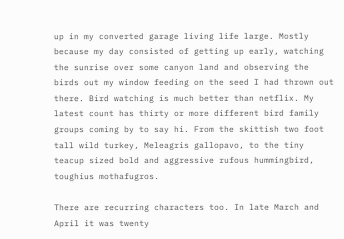up in my converted garage living life large. Mostly because my day consisted of getting up early, watching the sunrise over some canyon land and observing the birds out my window feeding on the seed I had thrown out there. Bird watching is much better than netflix. My latest count has thirty or more different bird family groups coming by to say hi. From the skittish two foot tall wild turkey, Meleagris gallopavo, to the tiny teacup sized bold and aggressive rufous hummingbird, toughius mothafugros.

There are recurring characters too. In late March and April it was twenty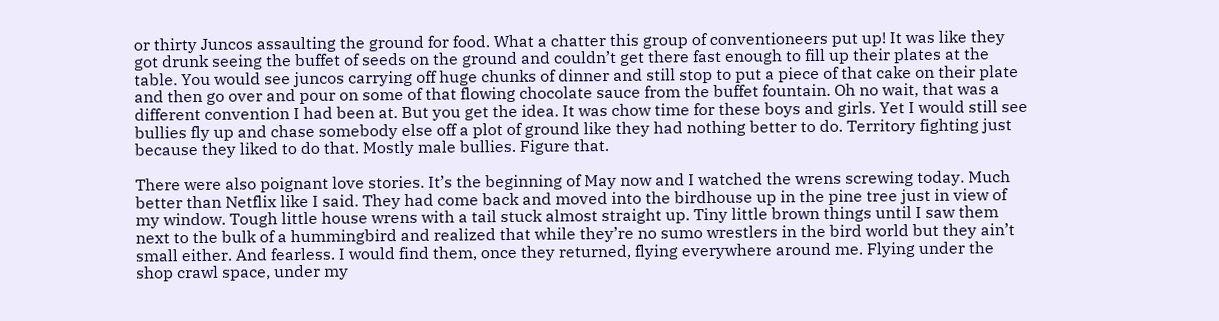or thirty Juncos assaulting the ground for food. What a chatter this group of conventioneers put up! It was like they got drunk seeing the buffet of seeds on the ground and couldn’t get there fast enough to fill up their plates at the table. You would see juncos carrying off huge chunks of dinner and still stop to put a piece of that cake on their plate and then go over and pour on some of that flowing chocolate sauce from the buffet fountain. Oh no wait, that was a different convention I had been at. But you get the idea. It was chow time for these boys and girls. Yet I would still see bullies fly up and chase somebody else off a plot of ground like they had nothing better to do. Territory fighting just because they liked to do that. Mostly male bullies. Figure that.

There were also poignant love stories. It’s the beginning of May now and I watched the wrens screwing today. Much better than Netflix like I said. They had come back and moved into the birdhouse up in the pine tree just in view of my window. Tough little house wrens with a tail stuck almost straight up. Tiny little brown things until I saw them next to the bulk of a hummingbird and realized that while they’re no sumo wrestlers in the bird world but they ain’t small either. And fearless. I would find them, once they returned, flying everywhere around me. Flying under the shop crawl space, under my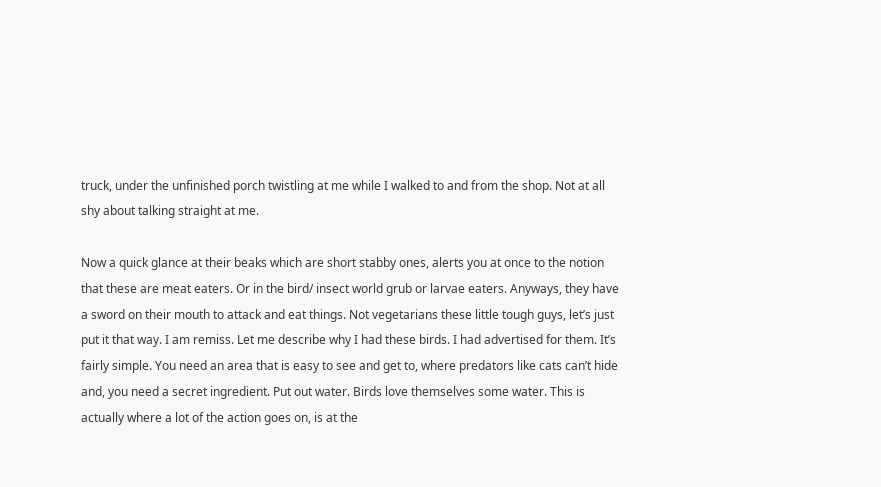truck, under the unfinished porch twistling at me while I walked to and from the shop. Not at all shy about talking straight at me.

Now a quick glance at their beaks which are short stabby ones, alerts you at once to the notion that these are meat eaters. Or in the bird/ insect world grub or larvae eaters. Anyways, they have a sword on their mouth to attack and eat things. Not vegetarians these little tough guys, let’s just put it that way. I am remiss. Let me describe why I had these birds. I had advertised for them. It’s fairly simple. You need an area that is easy to see and get to, where predators like cats can’t hide and, you need a secret ingredient. Put out water. Birds love themselves some water. This is actually where a lot of the action goes on, is at the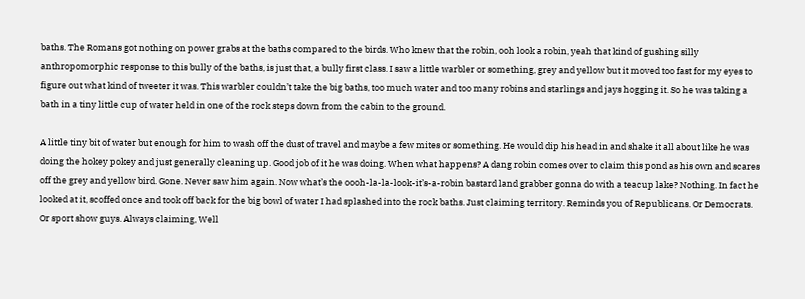baths. The Romans got nothing on power grabs at the baths compared to the birds. Who knew that the robin, ooh look a robin, yeah that kind of gushing silly anthropomorphic response to this bully of the baths, is just that, a bully first class. I saw a little warbler or something, grey and yellow but it moved too fast for my eyes to figure out what kind of tweeter it was. This warbler couldn’t take the big baths, too much water and too many robins and starlings and jays hogging it. So he was taking a bath in a tiny little cup of water held in one of the rock steps down from the cabin to the ground.

A little tiny bit of water but enough for him to wash off the dust of travel and maybe a few mites or something. He would dip his head in and shake it all about like he was doing the hokey pokey and just generally cleaning up. Good job of it he was doing. When what happens? A dang robin comes over to claim this pond as his own and scares off the grey and yellow bird. Gone. Never saw him again. Now what’s the oooh-la-la-look-it’s-a-robin bastard land grabber gonna do with a teacup lake? Nothing. In fact he looked at it, scoffed once and took off back for the big bowl of water I had splashed into the rock baths. Just claiming territory. Reminds you of Republicans. Or Democrats. Or sport show guys. Always claiming, Well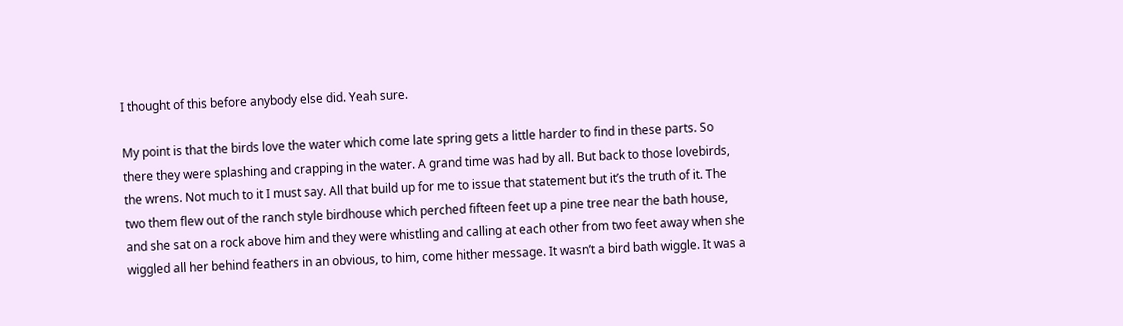I thought of this before anybody else did. Yeah sure.

My point is that the birds love the water which come late spring gets a little harder to find in these parts. So there they were splashing and crapping in the water. A grand time was had by all. But back to those lovebirds, the wrens. Not much to it I must say. All that build up for me to issue that statement but it’s the truth of it. The two them flew out of the ranch style birdhouse which perched fifteen feet up a pine tree near the bath house, and she sat on a rock above him and they were whistling and calling at each other from two feet away when she wiggled all her behind feathers in an obvious, to him, come hither message. It wasn’t a bird bath wiggle. It was a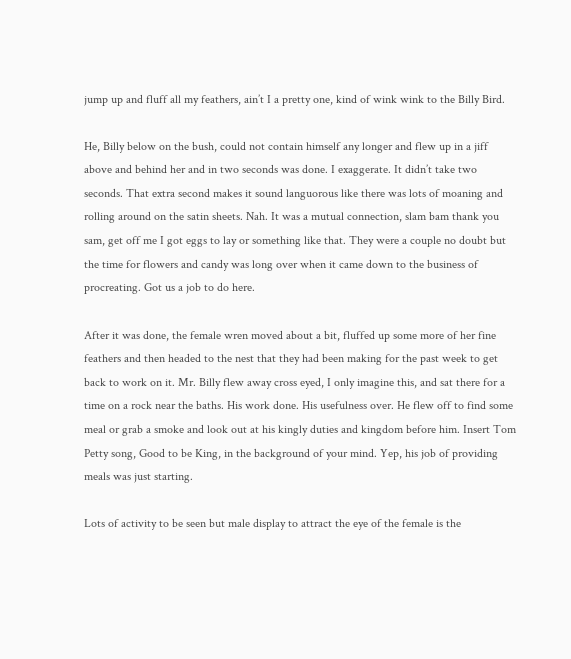jump up and fluff all my feathers, ain’t I a pretty one, kind of wink wink to the Billy Bird.

He, Billy below on the bush, could not contain himself any longer and flew up in a jiff above and behind her and in two seconds was done. I exaggerate. It didn’t take two seconds. That extra second makes it sound languorous like there was lots of moaning and rolling around on the satin sheets. Nah. It was a mutual connection, slam bam thank you sam, get off me I got eggs to lay or something like that. They were a couple no doubt but the time for flowers and candy was long over when it came down to the business of procreating. Got us a job to do here.

After it was done, the female wren moved about a bit, fluffed up some more of her fine feathers and then headed to the nest that they had been making for the past week to get back to work on it. Mr. Billy flew away cross eyed, I only imagine this, and sat there for a time on a rock near the baths. His work done. His usefulness over. He flew off to find some meal or grab a smoke and look out at his kingly duties and kingdom before him. Insert Tom Petty song, Good to be King, in the background of your mind. Yep, his job of providing meals was just starting.

Lots of activity to be seen but male display to attract the eye of the female is the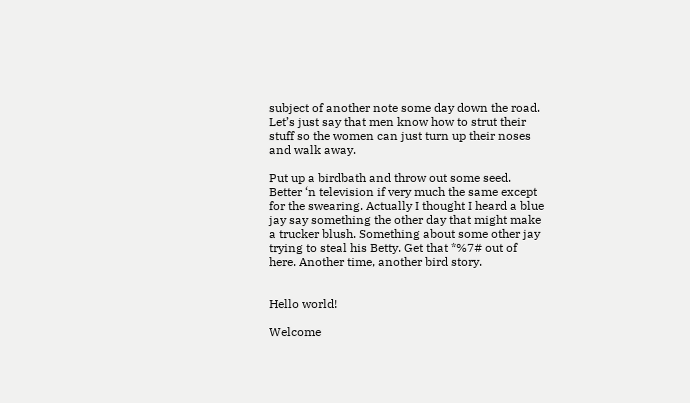subject of another note some day down the road. Let’s just say that men know how to strut their stuff so the women can just turn up their noses and walk away.

Put up a birdbath and throw out some seed. Better ‘n television if very much the same except for the swearing. Actually I thought I heard a blue jay say something the other day that might make a trucker blush. Something about some other jay trying to steal his Betty. Get that *%7# out of here. Another time, another bird story.


Hello world!

Welcome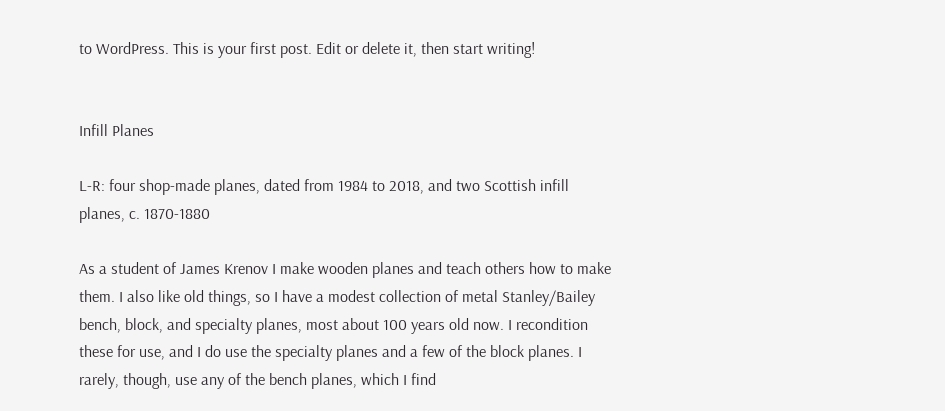to WordPress. This is your first post. Edit or delete it, then start writing!


Infill Planes

L-R: four shop-made planes, dated from 1984 to 2018, and two Scottish infill planes, c. 1870-1880

As a student of James Krenov I make wooden planes and teach others how to make them. I also like old things, so I have a modest collection of metal Stanley/Bailey bench, block, and specialty planes, most about 100 years old now. I recondition these for use, and I do use the specialty planes and a few of the block planes. I rarely, though, use any of the bench planes, which I find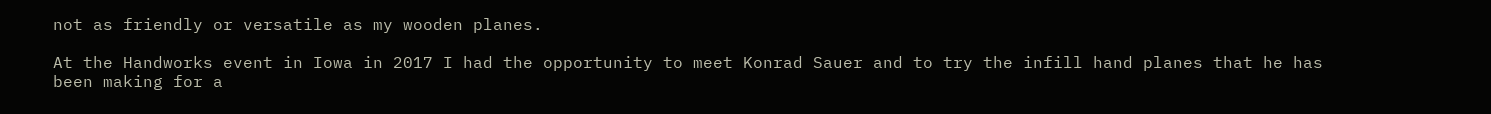not as friendly or versatile as my wooden planes.

At the Handworks event in Iowa in 2017 I had the opportunity to meet Konrad Sauer and to try the infill hand planes that he has been making for a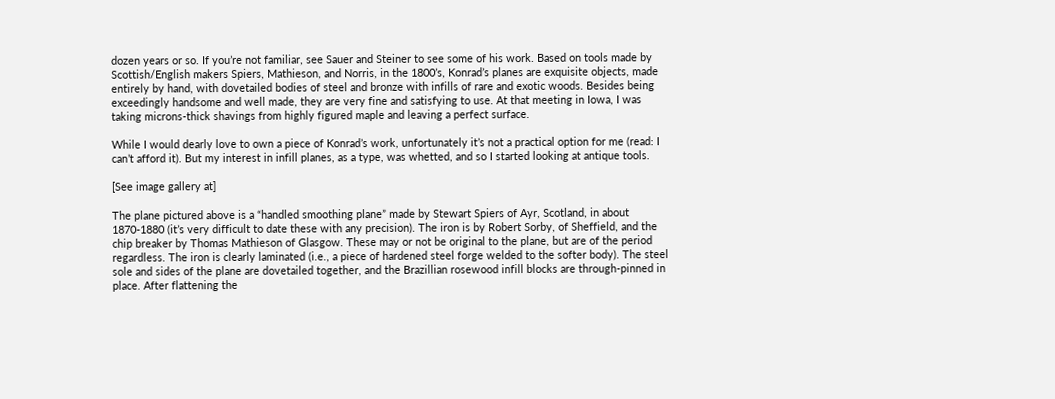dozen years or so. If you’re not familiar, see Sauer and Steiner to see some of his work. Based on tools made by Scottish/English makers Spiers, Mathieson, and Norris, in the 1800’s, Konrad’s planes are exquisite objects, made entirely by hand, with dovetailed bodies of steel and bronze with infills of rare and exotic woods. Besides being exceedingly handsome and well made, they are very fine and satisfying to use. At that meeting in Iowa, I was taking microns-thick shavings from highly figured maple and leaving a perfect surface.

While I would dearly love to own a piece of Konrad’s work, unfortunately it’s not a practical option for me (read: I can’t afford it). But my interest in infill planes, as a type, was whetted, and so I started looking at antique tools.

[See image gallery at]

The plane pictured above is a “handled smoothing plane” made by Stewart Spiers of Ayr, Scotland, in about 1870-1880 (it’s very difficult to date these with any precision). The iron is by Robert Sorby, of Sheffield, and the chip breaker by Thomas Mathieson of Glasgow. These may or not be original to the plane, but are of the period regardless. The iron is clearly laminated (i.e., a piece of hardened steel forge welded to the softer body). The steel sole and sides of the plane are dovetailed together, and the Brazillian rosewood infill blocks are through-pinned in place. After flattening the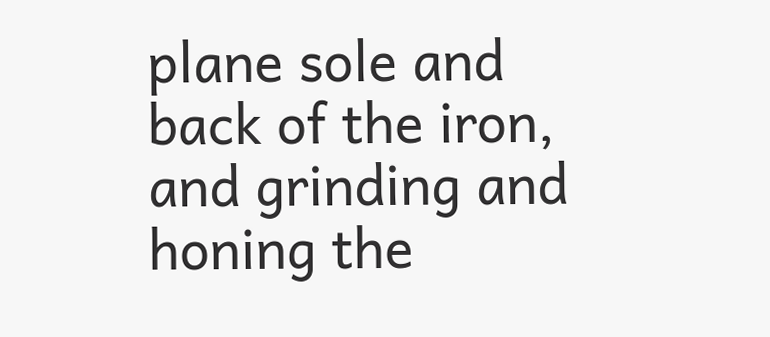plane sole and back of the iron, and grinding and honing the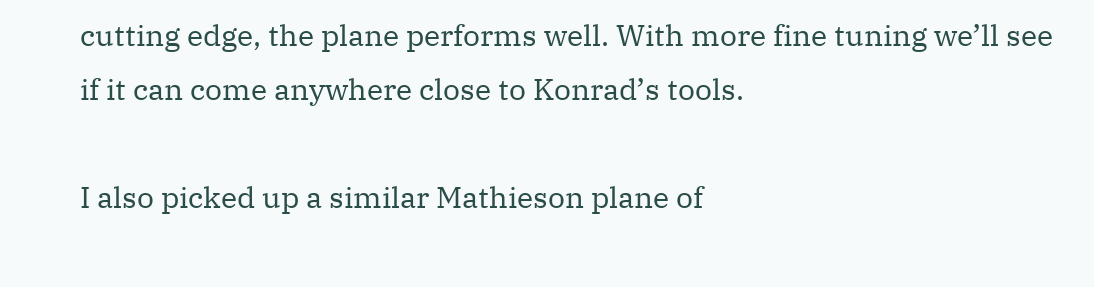cutting edge, the plane performs well. With more fine tuning we’ll see if it can come anywhere close to Konrad’s tools.

I also picked up a similar Mathieson plane of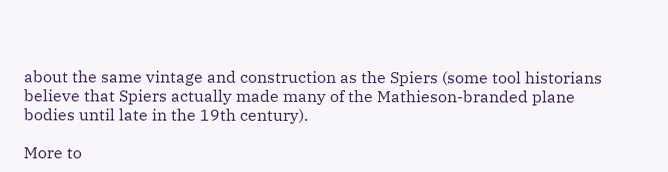about the same vintage and construction as the Spiers (some tool historians believe that Spiers actually made many of the Mathieson-branded plane bodies until late in the 19th century).

More to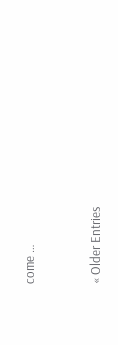come …


« Older Entries